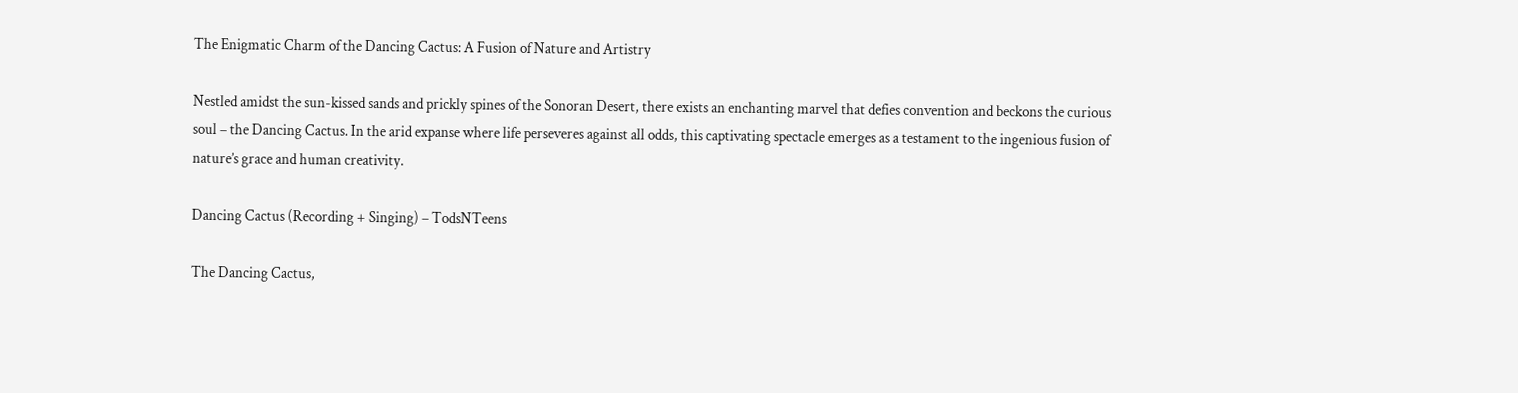The Enigmatic Charm of the Dancing Cactus: A Fusion of Nature and Artistry

Nestled amidst the sun-kissed sands and prickly spines of the Sonoran Desert, there exists an enchanting marvel that defies convention and beckons the curious soul – the Dancing Cactus. In the arid expanse where life perseveres against all odds, this captivating spectacle emerges as a testament to the ingenious fusion of nature’s grace and human creativity.

Dancing Cactus (Recording + Singing) – TodsNTeens

The Dancing Cactus,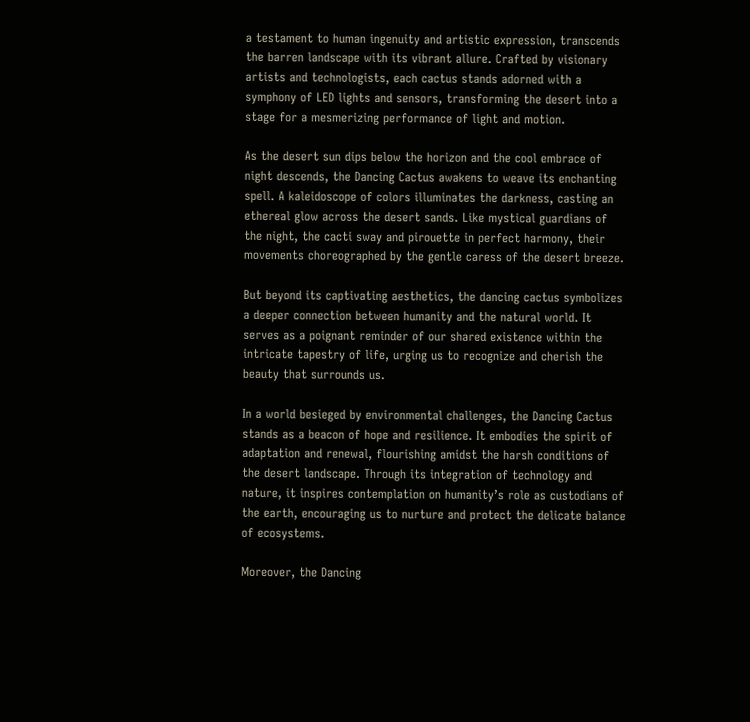a testament to human ingenuity and artistic expression, transcends the barren landscape with its vibrant allure. Crafted by visionary artists and technologists, each cactus stands adorned with a symphony of LED lights and sensors, transforming the desert into a stage for a mesmerizing performance of light and motion.

As the desert sun dips below the horizon and the cool embrace of night descends, the Dancing Cactus awakens to weave its enchanting spell. A kaleidoscope of colors illuminates the darkness, casting an ethereal glow across the desert sands. Like mystical guardians of the night, the cacti sway and pirouette in perfect harmony, their movements choreographed by the gentle caress of the desert breeze.

But beyond its captivating aesthetics, the dancing cactus symbolizes a deeper connection between humanity and the natural world. It serves as a poignant reminder of our shared existence within the intricate tapestry of life, urging us to recognize and cherish the beauty that surrounds us.

In a world besieged by environmental challenges, the Dancing Cactus stands as a beacon of hope and resilience. It embodies the spirit of adaptation and renewal, flourishing amidst the harsh conditions of the desert landscape. Through its integration of technology and nature, it inspires contemplation on humanity’s role as custodians of the earth, encouraging us to nurture and protect the delicate balance of ecosystems.

Moreover, the Dancing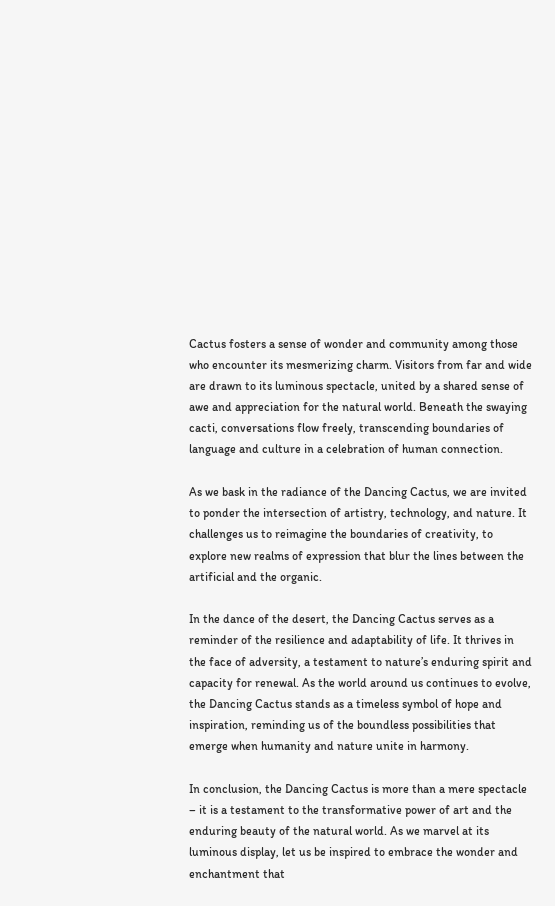Cactus fosters a sense of wonder and community among those who encounter its mesmerizing charm. Visitors from far and wide are drawn to its luminous spectacle, united by a shared sense of awe and appreciation for the natural world. Beneath the swaying cacti, conversations flow freely, transcending boundaries of language and culture in a celebration of human connection.

As we bask in the radiance of the Dancing Cactus, we are invited to ponder the intersection of artistry, technology, and nature. It challenges us to reimagine the boundaries of creativity, to explore new realms of expression that blur the lines between the artificial and the organic.

In the dance of the desert, the Dancing Cactus serves as a reminder of the resilience and adaptability of life. It thrives in the face of adversity, a testament to nature’s enduring spirit and capacity for renewal. As the world around us continues to evolve, the Dancing Cactus stands as a timeless symbol of hope and inspiration, reminding us of the boundless possibilities that emerge when humanity and nature unite in harmony.

In conclusion, the Dancing Cactus is more than a mere spectacle – it is a testament to the transformative power of art and the enduring beauty of the natural world. As we marvel at its luminous display, let us be inspired to embrace the wonder and enchantment that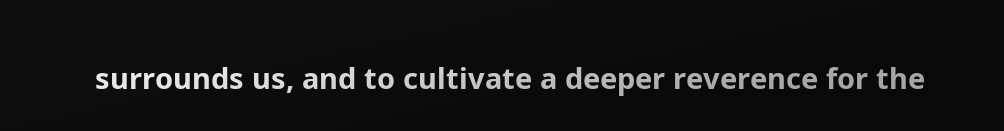surrounds us, and to cultivate a deeper reverence for the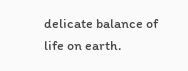delicate balance of life on earth.